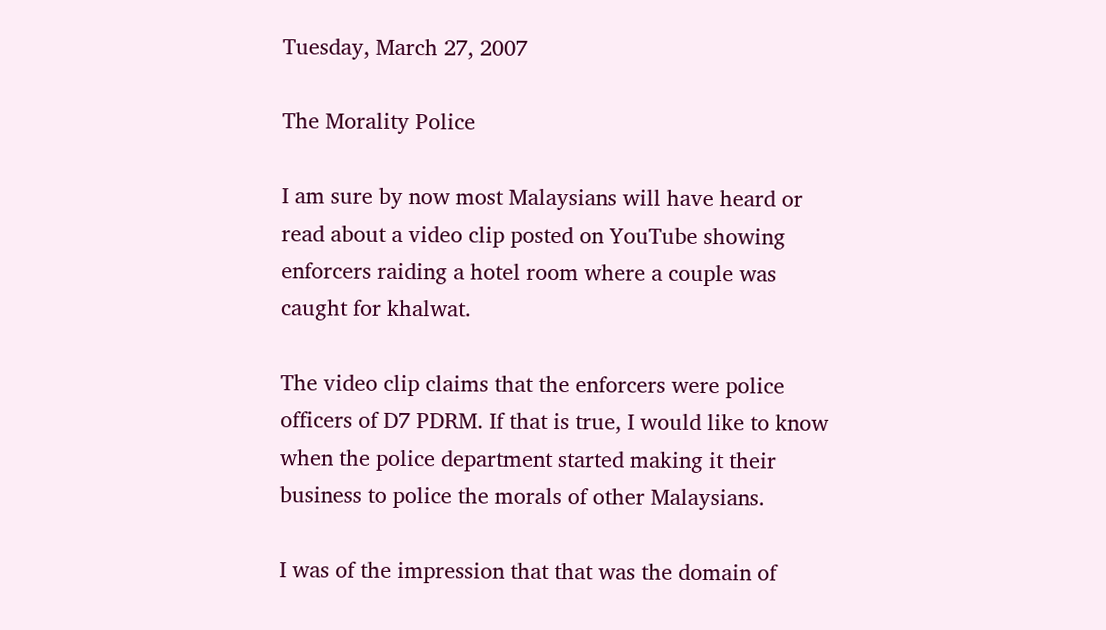Tuesday, March 27, 2007

The Morality Police

I am sure by now most Malaysians will have heard or read about a video clip posted on YouTube showing enforcers raiding a hotel room where a couple was caught for khalwat.

The video clip claims that the enforcers were police officers of D7 PDRM. If that is true, I would like to know when the police department started making it their business to police the morals of other Malaysians.

I was of the impression that that was the domain of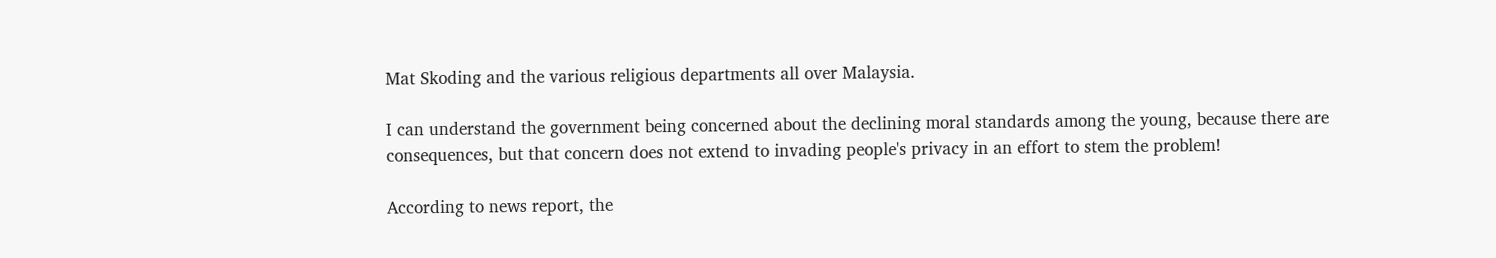Mat Skoding and the various religious departments all over Malaysia.

I can understand the government being concerned about the declining moral standards among the young, because there are consequences, but that concern does not extend to invading people's privacy in an effort to stem the problem!

According to news report, the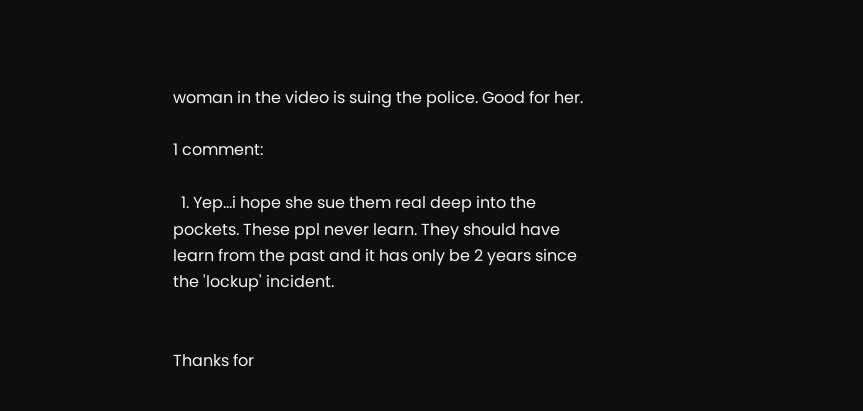woman in the video is suing the police. Good for her.

1 comment:

  1. Yep...i hope she sue them real deep into the pockets. These ppl never learn. They should have learn from the past and it has only be 2 years since the 'lockup' incident.


Thanks for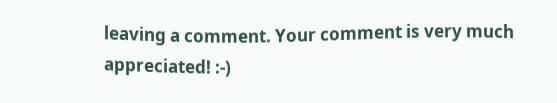leaving a comment. Your comment is very much appreciated! :-)